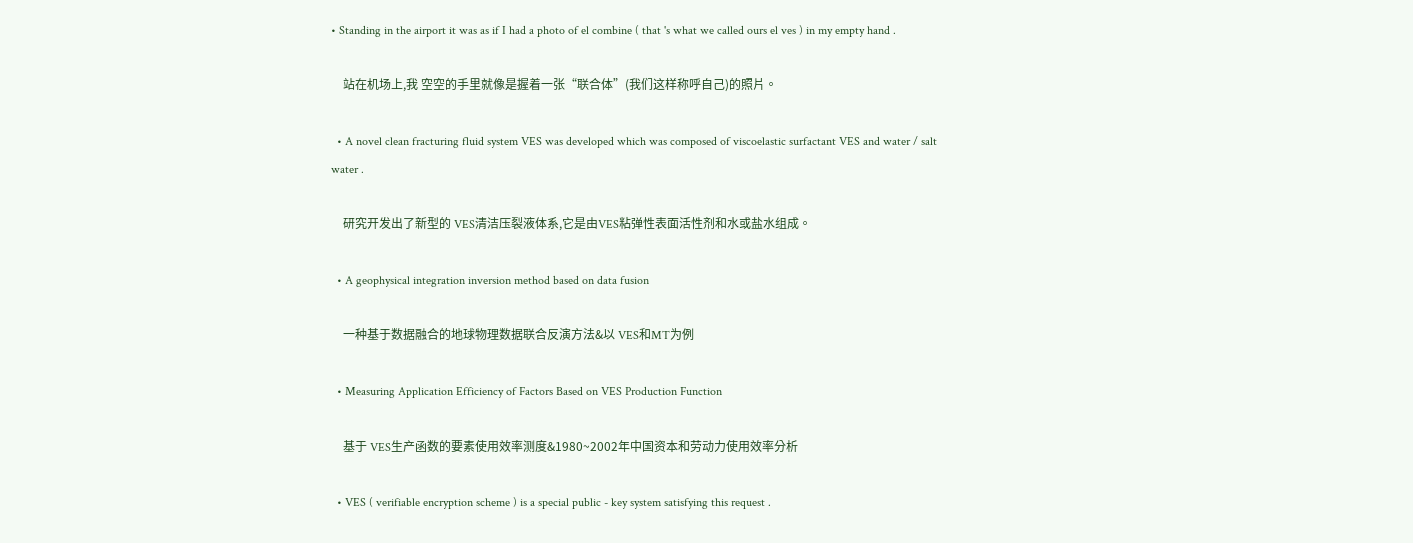• Standing in the airport it was as if I had a photo of el combine ( that 's what we called ours el ves ) in my empty hand .

    站在机场上,我 空空的手里就像是握着一张“联合体”(我们这样称呼自己)的照片。

  • A novel clean fracturing fluid system VES was developed which was composed of viscoelastic surfactant VES and water / salt water .

    研究开发出了新型的 VES清洁压裂液体系,它是由VES粘弹性表面活性剂和水或盐水组成。

  • A geophysical integration inversion method based on data fusion

    一种基于数据融合的地球物理数据联合反演方法&以 VES和MT为例

  • Measuring Application Efficiency of Factors Based on VES Production Function

    基于 VES生产函数的要素使用效率测度&1980~2002年中国资本和劳动力使用效率分析

  • VES ( verifiable encryption scheme ) is a special public - key system satisfying this request .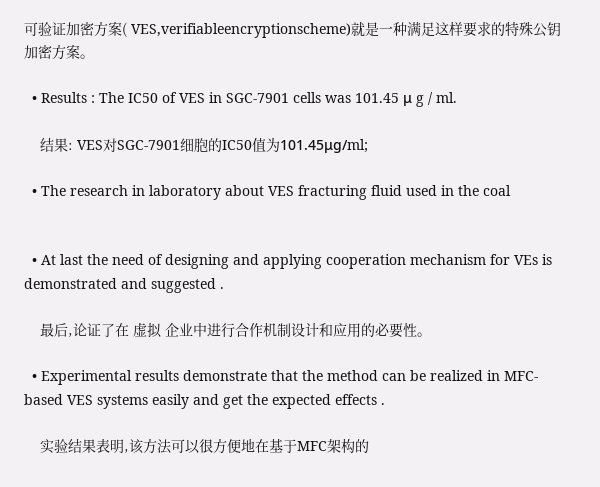可验证加密方案( VES,verifiableencryptionscheme)就是一种满足这样要求的特殊公钥加密方案。

  • Results : The IC50 of VES in SGC-7901 cells was 101.45 μ g / ml.

    结果: VES对SGC-7901细胞的IC50值为101.45μg/ml;

  • The research in laboratory about VES fracturing fluid used in the coal


  • At last the need of designing and applying cooperation mechanism for VEs is demonstrated and suggested .

    最后,论证了在 虚拟 企业中进行合作机制设计和应用的必要性。

  • Experimental results demonstrate that the method can be realized in MFC-based VES systems easily and get the expected effects .

    实验结果表明,该方法可以很方便地在基于MFC架构的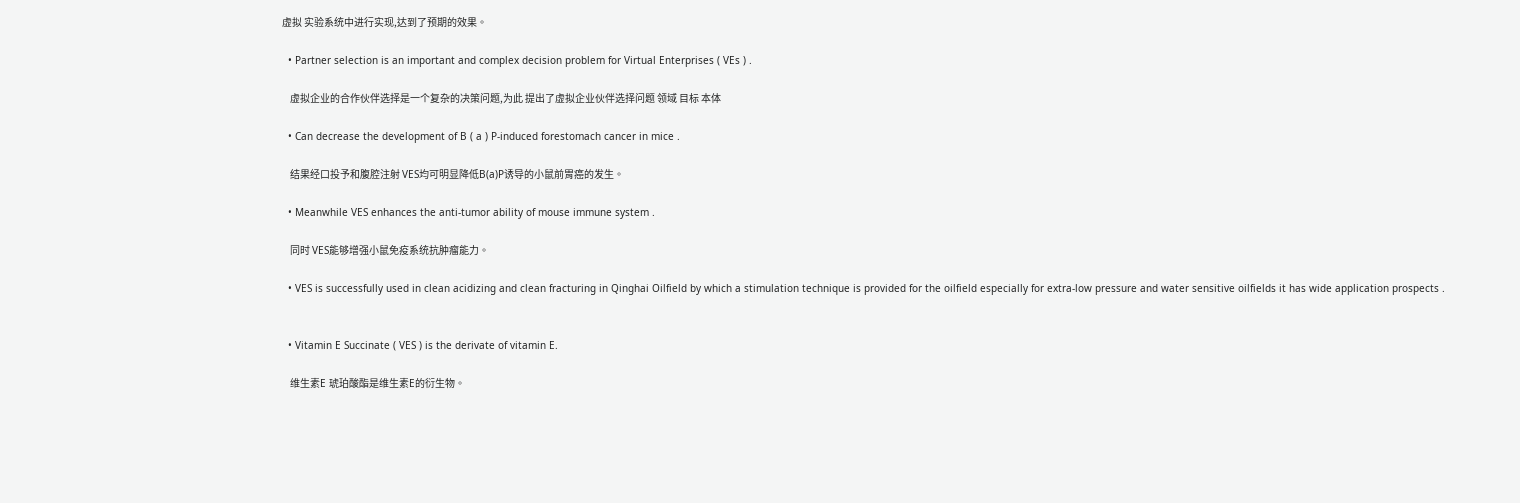虚拟 实验系统中进行实现,达到了预期的效果。

  • Partner selection is an important and complex decision problem for Virtual Enterprises ( VEs ) .

    虚拟企业的合作伙伴选择是一个复杂的决策问题,为此 提出了虚拟企业伙伴选择问题 领域 目标 本体

  • Can decrease the development of B ( a ) P-induced forestomach cancer in mice .

    结果经口投予和腹腔注射 VES均可明显降低B(a)P诱导的小鼠前胃癌的发生。

  • Meanwhile VES enhances the anti-tumor ability of mouse immune system .

    同时 VES能够增强小鼠免疫系统抗肿瘤能力。

  • VES is successfully used in clean acidizing and clean fracturing in Qinghai Oilfield by which a stimulation technique is provided for the oilfield especially for extra-low pressure and water sensitive oilfields it has wide application prospects .


  • Vitamin E Succinate ( VES ) is the derivate of vitamin E.

    维生素E 琥珀酸酯是维生素E的衍生物。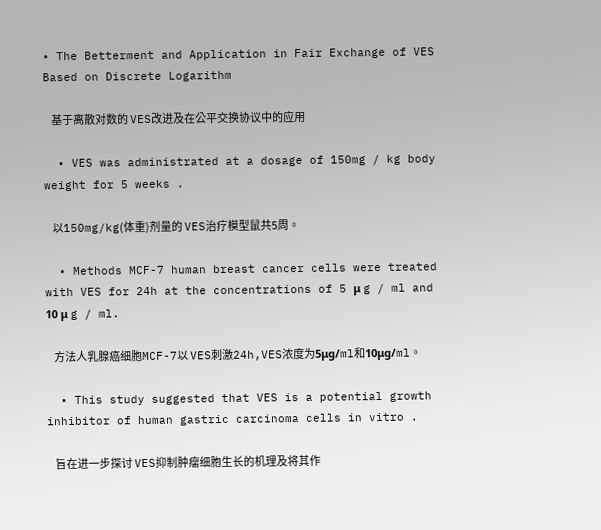• The Betterment and Application in Fair Exchange of VES Based on Discrete Logarithm

    基于离散对数的 VES改进及在公平交换协议中的应用

  • VES was administrated at a dosage of 150mg / kg body weight for 5 weeks .

    以150mg/kg(体重)剂量的 VES治疗模型鼠共5周。

  • Methods MCF-7 human breast cancer cells were treated with VES for 24h at the concentrations of 5 μ g / ml and 10 μ g / ml.

    方法人乳腺癌细胞MCF-7以 VES刺激24h,VES浓度为5μg/ml和10μg/ml。

  • This study suggested that VES is a potential growth inhibitor of human gastric carcinoma cells in vitro .

    旨在进一步探讨 VES抑制肿瘤细胞生长的机理及将其作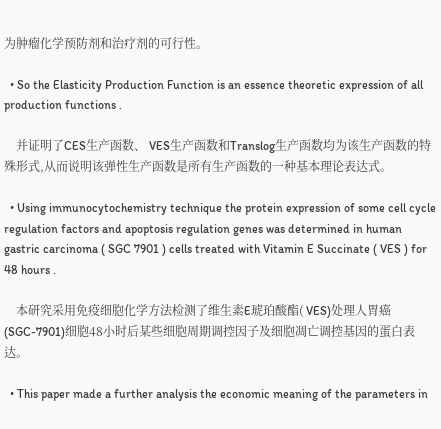为肿瘤化学预防剂和治疗剂的可行性。

  • So the Elasticity Production Function is an essence theoretic expression of all production functions .

    并证明了CES生产函数、 VES生产函数和Translog生产函数均为该生产函数的特殊形式,从而说明该弹性生产函数是所有生产函数的一种基本理论表达式。

  • Using immunocytochemistry technique the protein expression of some cell cycle regulation factors and apoptosis regulation genes was determined in human gastric carcinoma ( SGC 7901 ) cells treated with Vitamin E Succinate ( VES ) for 48 hours .

    本研究采用免疫细胞化学方法检测了维生素E琥珀酸酯( VES)处理人胃癌(SGC-7901)细胞48小时后某些细胞周期调控因子及细胞凋亡调控基因的蛋白表达。

  • This paper made a further analysis the economic meaning of the parameters in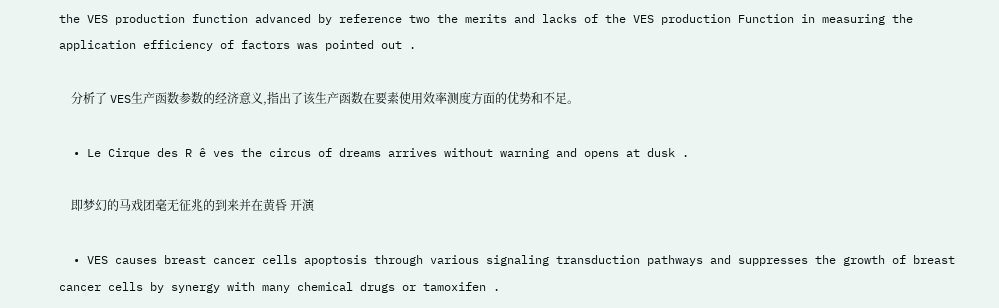the VES production function advanced by reference two the merits and lacks of the VES production Function in measuring the application efficiency of factors was pointed out .

    分析了 VES生产函数参数的经济意义,指出了该生产函数在要素使用效率测度方面的优势和不足。

  • Le Cirque des R ê ves the circus of dreams arrives without warning and opens at dusk .

    即梦幻的马戏团毫无征兆的到来并在黄昏 开演

  • VES causes breast cancer cells apoptosis through various signaling transduction pathways and suppresses the growth of breast cancer cells by synergy with many chemical drugs or tamoxifen .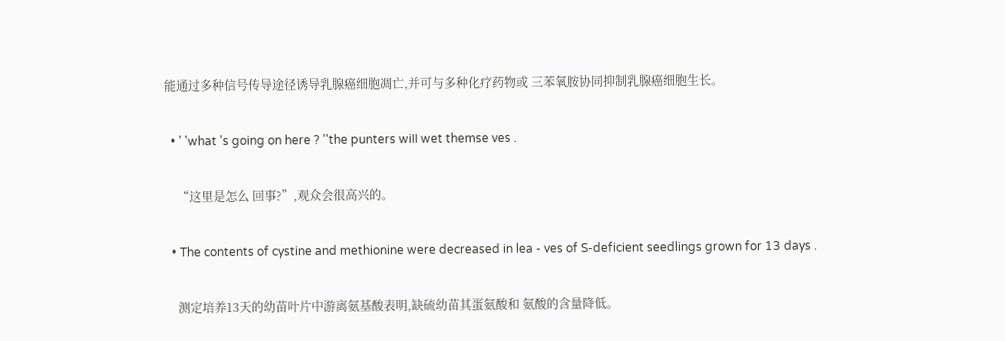能通过多种信号传导途径诱导乳腺癌细胞凋亡,并可与多种化疗药物或 三苯氧胺协同抑制乳腺癌细胞生长。

  • ' 'what 's going on here ? ''the punters wiII wet themse ves .

    “这里是怎么 回事?”,观众会很高兴的。

  • The contents of cystine and methionine were decreased in lea - ves of S-deficient seedlings grown for 13 days .

    测定培养13天的幼苗叶片中游离氨基酸表明,缺硫幼苗其蛋氨酸和 氨酸的含量降低。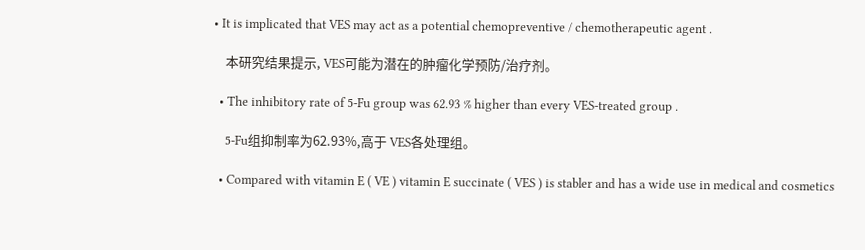• It is implicated that VES may act as a potential chemopreventive / chemotherapeutic agent .

    本研究结果提示, VES可能为潜在的肿瘤化学预防/治疗剂。

  • The inhibitory rate of 5-Fu group was 62.93 % higher than every VES-treated group .

    5-Fu组抑制率为62.93%,高于 VES各处理组。

  • Compared with vitamin E ( VE ) vitamin E succinate ( VES ) is stabler and has a wide use in medical and cosmetics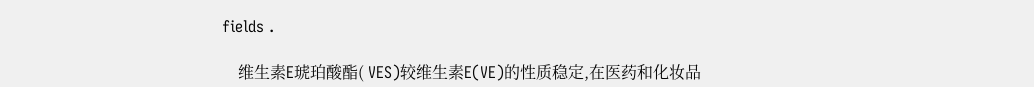fields .

    维生素E琥珀酸酯( VES)较维生素E(VE)的性质稳定,在医药和化妆品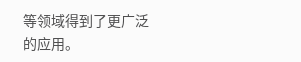等领域得到了更广泛的应用。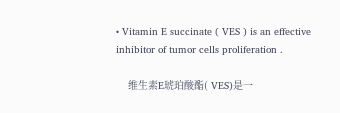• Vitamin E succinate ( VES ) is an effective inhibitor of tumor cells proliferation .

    维生素E琥珀酸酯( VES)是一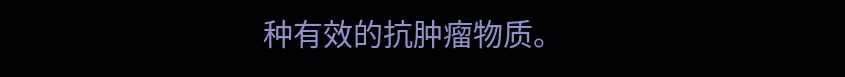种有效的抗肿瘤物质。